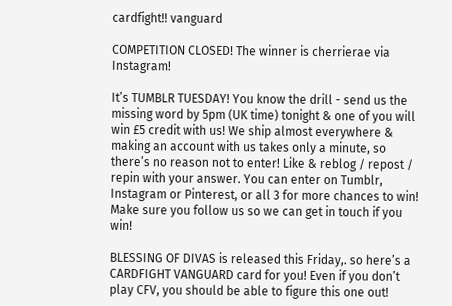cardfight!! vanguard

COMPETITION CLOSED! The winner is cherrierae via Instagram!

It’s TUMBLR TUESDAY! You know the drill - send us the missing word by 5pm (UK time) tonight & one of you will win £5 credit with us! We ship almost everywhere & making an account with us takes only a minute, so there’s no reason not to enter! Like & reblog / repost / repin with your answer. You can enter on Tumblr, Instagram or Pinterest, or all 3 for more chances to win! Make sure you follow us so we can get in touch if you win!

BLESSING OF DIVAS is released this Friday,. so here’s a CARDFIGHT VANGUARD card for you! Even if you don’t play CFV, you should be able to figure this one out!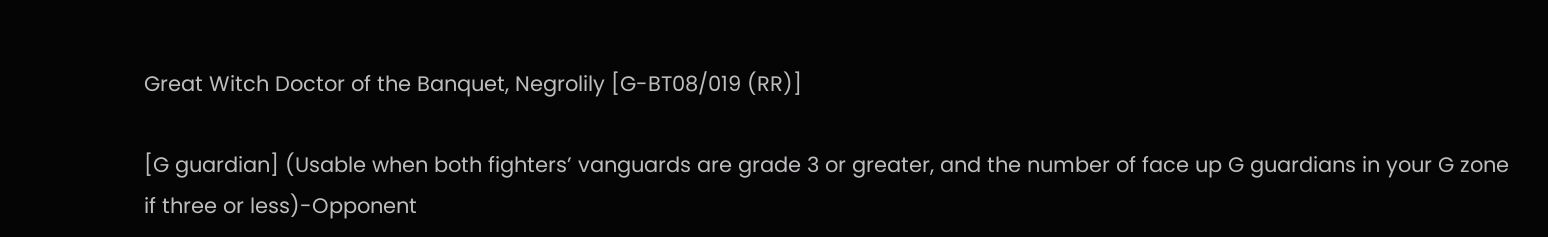Great Witch Doctor of the Banquet, Negrolily [G-BT08/019 (RR)]

[G guardian] (Usable when both fighters’ vanguards are grade 3 or greater, and the number of face up G guardians in your G zone if three or less)-Opponent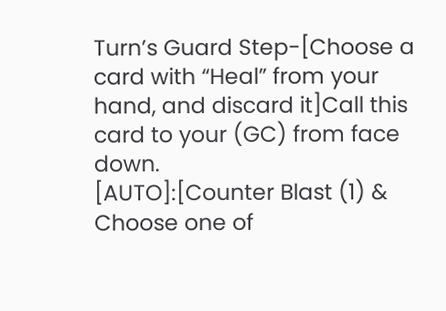Turn’s Guard Step-[Choose a card with “Heal” from your hand, and discard it]Call this card to your (GC) from face down.
[AUTO]:[Counter Blast (1) & Choose one of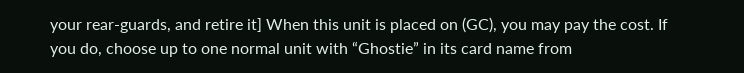your rear-guards, and retire it] When this unit is placed on (GC), you may pay the cost. If you do, choose up to one normal unit with “Ghostie” in its card name from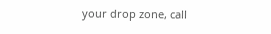your drop zone, call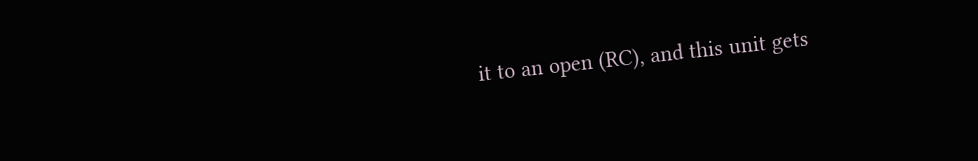it to an open (RC), and this unit gets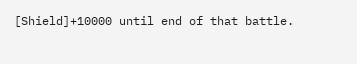[Shield]+10000 until end of that battle.